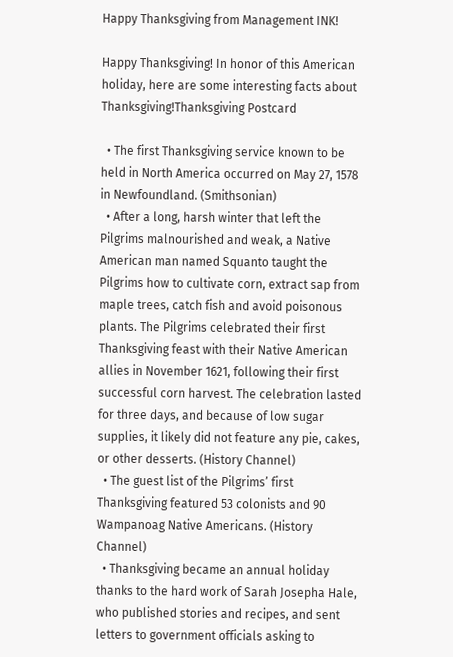Happy Thanksgiving from Management INK!

Happy Thanksgiving! In honor of this American holiday, here are some interesting facts about Thanksgiving!Thanksgiving Postcard

  • The first Thanksgiving service known to be held in North America occurred on May 27, 1578 in Newfoundland. (Smithsonian)
  • After a long, harsh winter that left the Pilgrims malnourished and weak, a Native American man named Squanto taught the Pilgrims how to cultivate corn, extract sap from maple trees, catch fish and avoid poisonous plants. The Pilgrims celebrated their first Thanksgiving feast with their Native American allies in November 1621, following their first successful corn harvest. The celebration lasted for three days, and because of low sugar supplies, it likely did not feature any pie, cakes, or other desserts. (History Channel)
  • The guest list of the Pilgrims’ first Thanksgiving featured 53 colonists and 90 Wampanoag Native Americans. (History Channel)
  • Thanksgiving became an annual holiday thanks to the hard work of Sarah Josepha Hale, who published stories and recipes, and sent letters to government officials asking to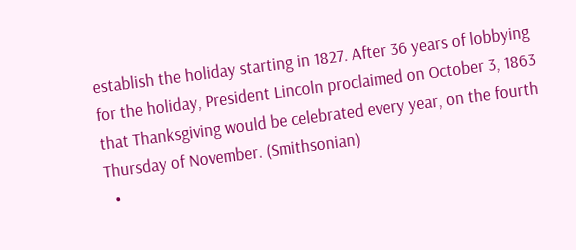establish the holiday starting in 1827. After 36 years of lobbying for the holiday, President Lincoln proclaimed on October 3, 1863 that Thanksgiving would be celebrated every year, on the fourth Thursday of November. (Smithsonian)
  •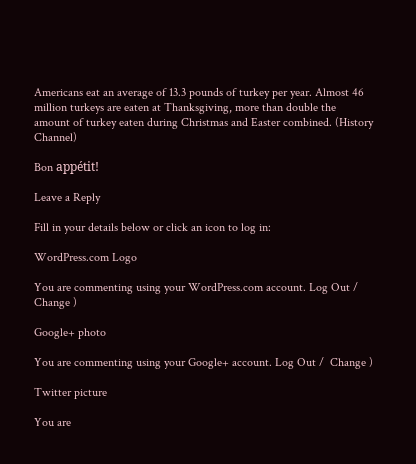Americans eat an average of 13.3 pounds of turkey per year. Almost 46 million turkeys are eaten at Thanksgiving, more than double the amount of turkey eaten during Christmas and Easter combined. (History Channel)

Bon appétit!

Leave a Reply

Fill in your details below or click an icon to log in:

WordPress.com Logo

You are commenting using your WordPress.com account. Log Out /  Change )

Google+ photo

You are commenting using your Google+ account. Log Out /  Change )

Twitter picture

You are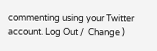commenting using your Twitter account. Log Out /  Change )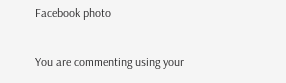Facebook photo

You are commenting using your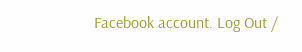Facebook account. Log Out /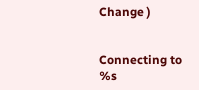Change )


Connecting to %s